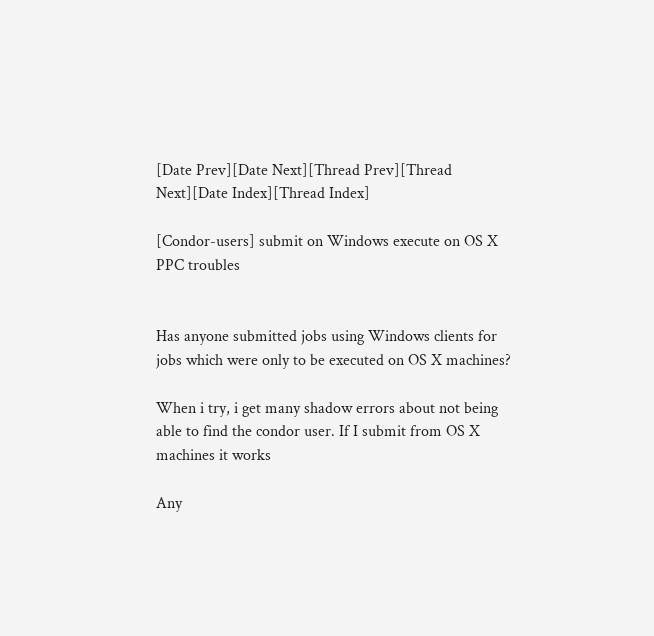[Date Prev][Date Next][Thread Prev][Thread Next][Date Index][Thread Index]

[Condor-users] submit on Windows execute on OS X PPC troubles


Has anyone submitted jobs using Windows clients for jobs which were only to be executed on OS X machines?

When i try, i get many shadow errors about not being able to find the condor user. If I submit from OS X machines it works

Any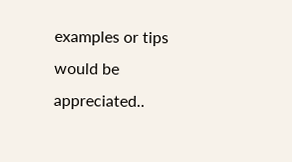examples or tips would be appreciated..